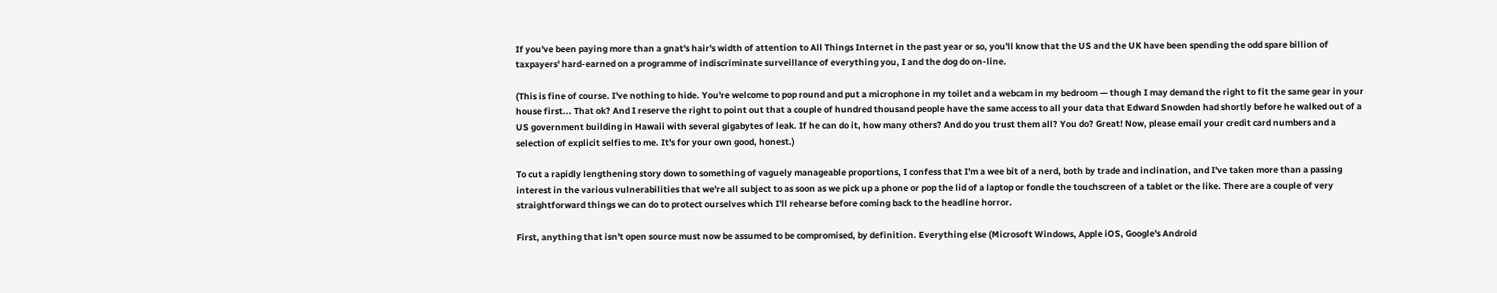If you've been paying more than a gnat's hair's width of attention to All Things Internet in the past year or so, you'll know that the US and the UK have been spending the odd spare billion of taxpayers' hard-earned on a programme of indiscriminate surveillance of everything you, I and the dog do on-line.

(This is fine of course. I've nothing to hide. You're welcome to pop round and put a microphone in my toilet and a webcam in my bedroom — though I may demand the right to fit the same gear in your house first... That ok? And I reserve the right to point out that a couple of hundred thousand people have the same access to all your data that Edward Snowden had shortly before he walked out of a US government building in Hawaii with several gigabytes of leak. If he can do it, how many others? And do you trust them all? You do? Great! Now, please email your credit card numbers and a selection of explicit selfies to me. It's for your own good, honest.)

To cut a rapidly lengthening story down to something of vaguely manageable proportions, I confess that I'm a wee bit of a nerd, both by trade and inclination, and I've taken more than a passing interest in the various vulnerabilities that we're all subject to as soon as we pick up a phone or pop the lid of a laptop or fondle the touchscreen of a tablet or the like. There are a couple of very straightforward things we can do to protect ourselves which I'll rehearse before coming back to the headline horror.

First, anything that isn't open source must now be assumed to be compromised, by definition. Everything else (Microsoft Windows, Apple iOS, Google's Android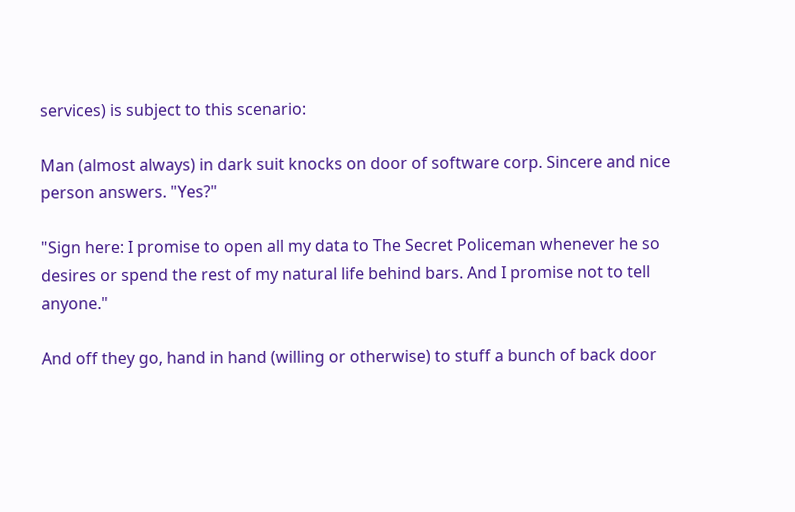services) is subject to this scenario:

Man (almost always) in dark suit knocks on door of software corp. Sincere and nice person answers. "Yes?"

"Sign here: I promise to open all my data to The Secret Policeman whenever he so desires or spend the rest of my natural life behind bars. And I promise not to tell anyone."

And off they go, hand in hand (willing or otherwise) to stuff a bunch of back door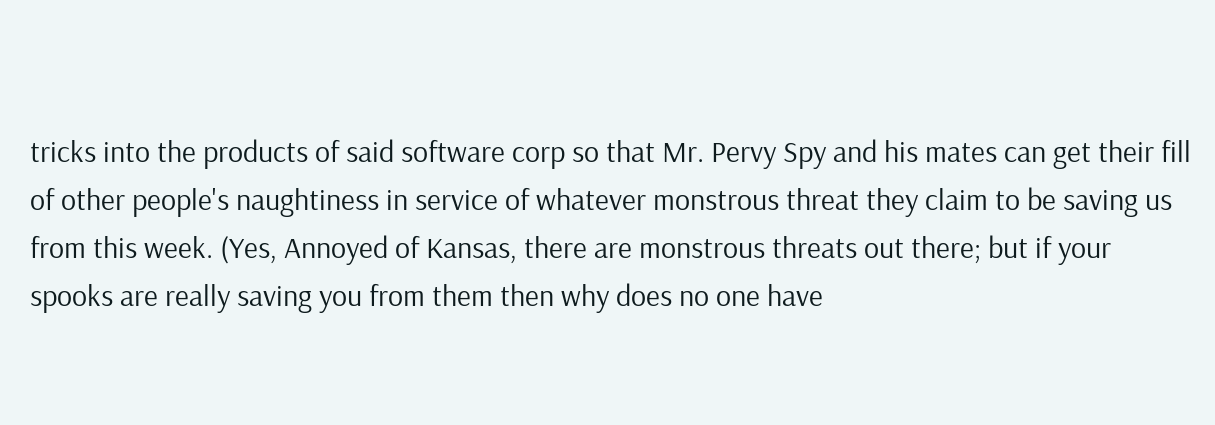tricks into the products of said software corp so that Mr. Pervy Spy and his mates can get their fill of other people's naughtiness in service of whatever monstrous threat they claim to be saving us from this week. (Yes, Annoyed of Kansas, there are monstrous threats out there; but if your spooks are really saving you from them then why does no one have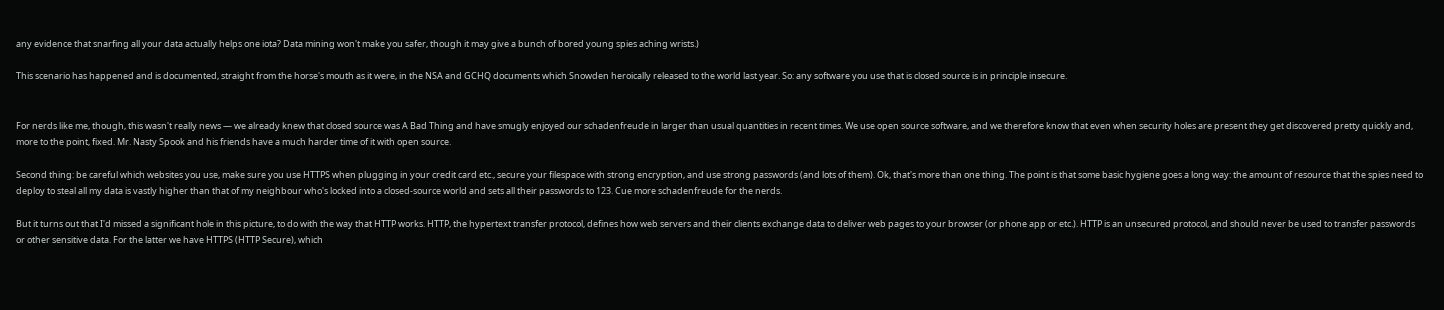any evidence that snarfing all your data actually helps one iota? Data mining won't make you safer, though it may give a bunch of bored young spies aching wrists.)

This scenario has happened and is documented, straight from the horse's mouth as it were, in the NSA and GCHQ documents which Snowden heroically released to the world last year. So: any software you use that is closed source is in principle insecure.


For nerds like me, though, this wasn't really news — we already knew that closed source was A Bad Thing and have smugly enjoyed our schadenfreude in larger than usual quantities in recent times. We use open source software, and we therefore know that even when security holes are present they get discovered pretty quickly and, more to the point, fixed. Mr. Nasty Spook and his friends have a much harder time of it with open source.

Second thing: be careful which websites you use, make sure you use HTTPS when plugging in your credit card etc., secure your filespace with strong encryption, and use strong passwords (and lots of them). Ok, that's more than one thing. The point is that some basic hygiene goes a long way: the amount of resource that the spies need to deploy to steal all my data is vastly higher than that of my neighbour who's locked into a closed-source world and sets all their passwords to 123. Cue more schadenfreude for the nerds.

But it turns out that I'd missed a significant hole in this picture, to do with the way that HTTP works. HTTP, the hypertext transfer protocol, defines how web servers and their clients exchange data to deliver web pages to your browser (or phone app or etc.). HTTP is an unsecured protocol, and should never be used to transfer passwords or other sensitive data. For the latter we have HTTPS (HTTP Secure), which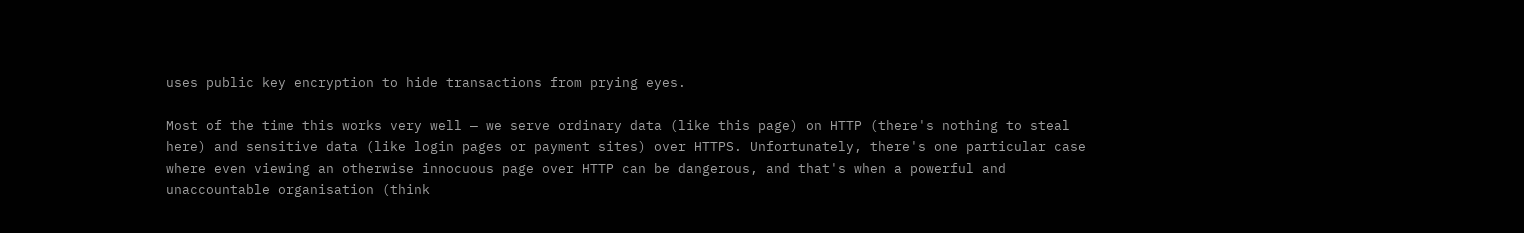uses public key encryption to hide transactions from prying eyes.

Most of the time this works very well — we serve ordinary data (like this page) on HTTP (there's nothing to steal here) and sensitive data (like login pages or payment sites) over HTTPS. Unfortunately, there's one particular case where even viewing an otherwise innocuous page over HTTP can be dangerous, and that's when a powerful and unaccountable organisation (think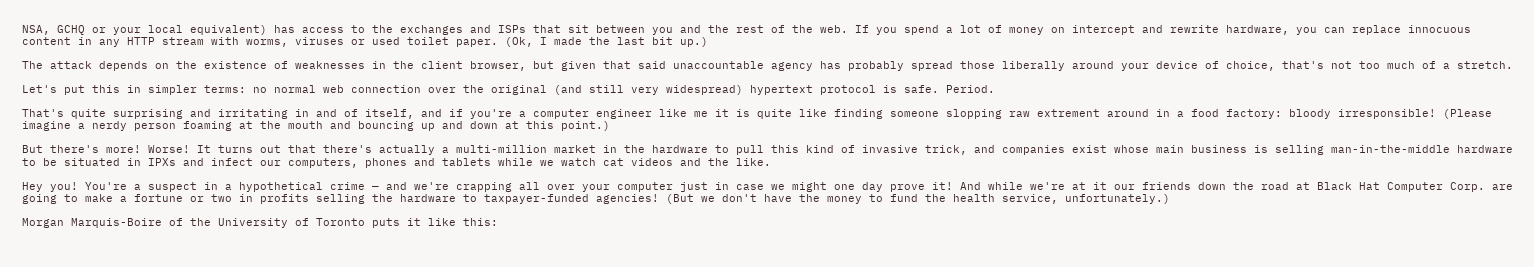NSA, GCHQ or your local equivalent) has access to the exchanges and ISPs that sit between you and the rest of the web. If you spend a lot of money on intercept and rewrite hardware, you can replace innocuous content in any HTTP stream with worms, viruses or used toilet paper. (Ok, I made the last bit up.)

The attack depends on the existence of weaknesses in the client browser, but given that said unaccountable agency has probably spread those liberally around your device of choice, that's not too much of a stretch.

Let's put this in simpler terms: no normal web connection over the original (and still very widespread) hypertext protocol is safe. Period.

That's quite surprising and irritating in and of itself, and if you're a computer engineer like me it is quite like finding someone slopping raw extrement around in a food factory: bloody irresponsible! (Please imagine a nerdy person foaming at the mouth and bouncing up and down at this point.)

But there's more! Worse! It turns out that there's actually a multi-million market in the hardware to pull this kind of invasive trick, and companies exist whose main business is selling man-in-the-middle hardware to be situated in IPXs and infect our computers, phones and tablets while we watch cat videos and the like.

Hey you! You're a suspect in a hypothetical crime — and we're crapping all over your computer just in case we might one day prove it! And while we're at it our friends down the road at Black Hat Computer Corp. are going to make a fortune or two in profits selling the hardware to taxpayer-funded agencies! (But we don't have the money to fund the health service, unfortunately.)

Morgan Marquis-Boire of the University of Toronto puts it like this: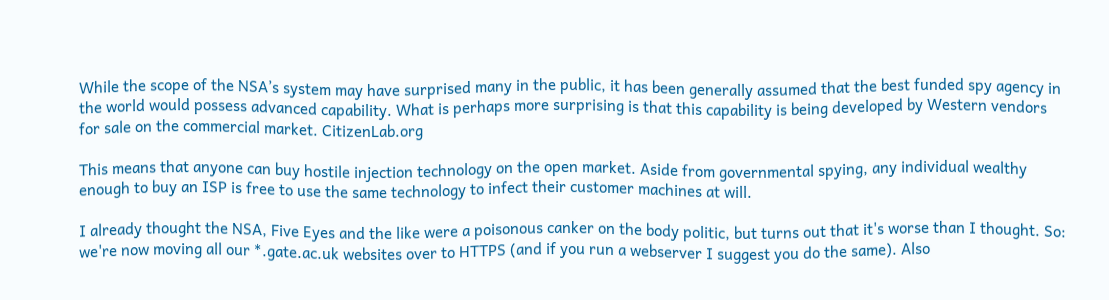While the scope of the NSA’s system may have surprised many in the public, it has been generally assumed that the best funded spy agency in the world would possess advanced capability. What is perhaps more surprising is that this capability is being developed by Western vendors for sale on the commercial market. CitizenLab.org

This means that anyone can buy hostile injection technology on the open market. Aside from governmental spying, any individual wealthy enough to buy an ISP is free to use the same technology to infect their customer machines at will.

I already thought the NSA, Five Eyes and the like were a poisonous canker on the body politic, but turns out that it's worse than I thought. So: we're now moving all our *.gate.ac.uk websites over to HTTPS (and if you run a webserver I suggest you do the same). Also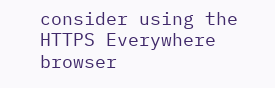consider using the HTTPS Everywhere browser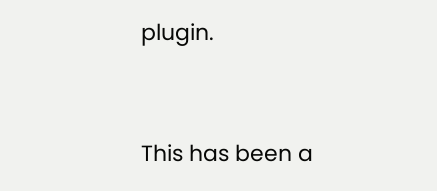plugin.


This has been a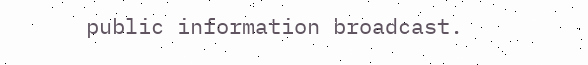public information broadcast.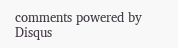comments powered by Disqus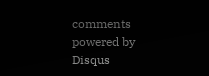comments powered by Disqus